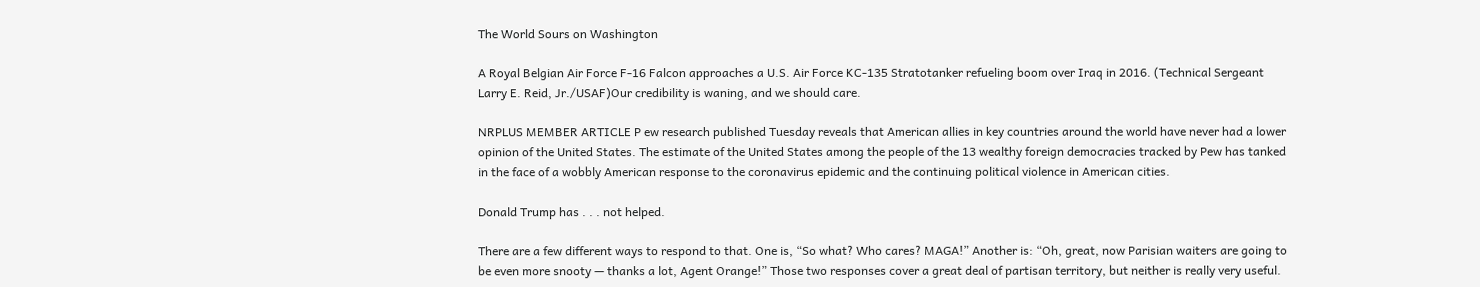The World Sours on Washington

A Royal Belgian Air Force F-16 Falcon approaches a U.S. Air Force KC-135 Stratotanker refueling boom over Iraq in 2016. (Technical Sergeant Larry E. Reid, Jr./USAF)Our credibility is waning, and we should care.

NRPLUS MEMBER ARTICLE P ew research published Tuesday reveals that American allies in key countries around the world have never had a lower opinion of the United States. The estimate of the United States among the people of the 13 wealthy foreign democracies tracked by Pew has tanked in the face of a wobbly American response to the coronavirus epidemic and the continuing political violence in American cities.

Donald Trump has . . . not helped.

There are a few different ways to respond to that. One is, “So what? Who cares? MAGA!” Another is: “Oh, great, now Parisian waiters are going to be even more snooty — thanks a lot, Agent Orange!” Those two responses cover a great deal of partisan territory, but neither is really very useful.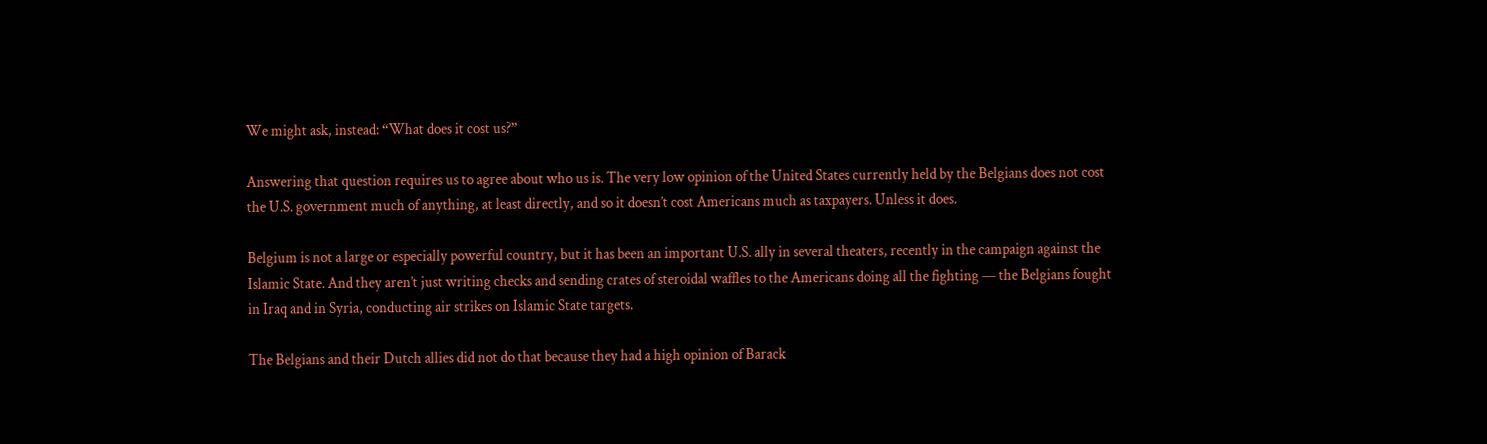We might ask, instead: “What does it cost us?”

Answering that question requires us to agree about who us is. The very low opinion of the United States currently held by the Belgians does not cost the U.S. government much of anything, at least directly, and so it doesn’t cost Americans much as taxpayers. Unless it does.

Belgium is not a large or especially powerful country, but it has been an important U.S. ally in several theaters, recently in the campaign against the Islamic State. And they aren’t just writing checks and sending crates of steroidal waffles to the Americans doing all the fighting — the Belgians fought in Iraq and in Syria, conducting air strikes on Islamic State targets.

The Belgians and their Dutch allies did not do that because they had a high opinion of Barack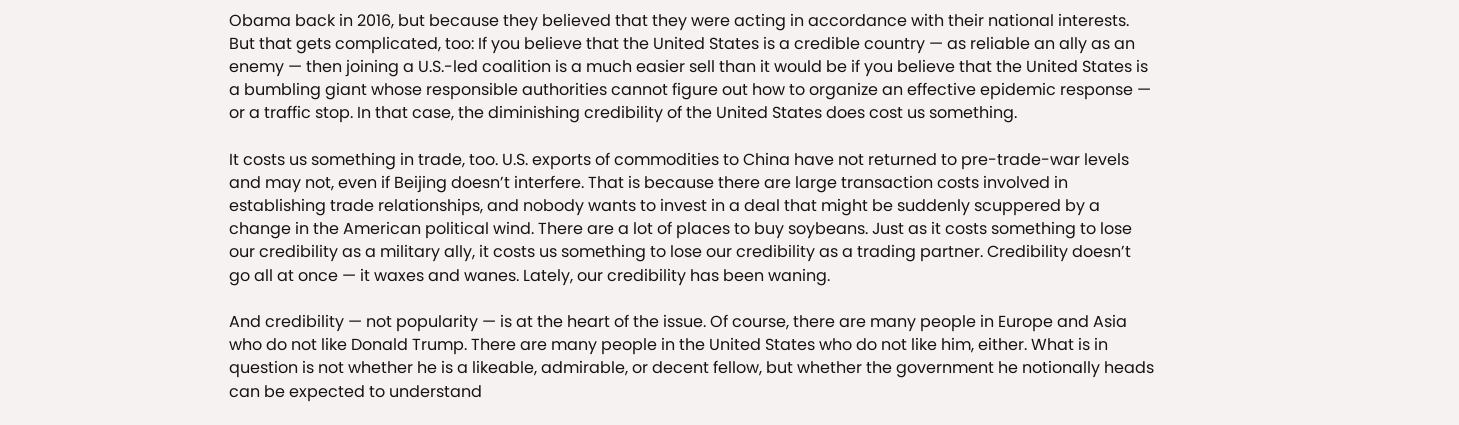Obama back in 2016, but because they believed that they were acting in accordance with their national interests. But that gets complicated, too: If you believe that the United States is a credible country — as reliable an ally as an enemy — then joining a U.S.-led coalition is a much easier sell than it would be if you believe that the United States is a bumbling giant whose responsible authorities cannot figure out how to organize an effective epidemic response — or a traffic stop. In that case, the diminishing credibility of the United States does cost us something.

It costs us something in trade, too. U.S. exports of commodities to China have not returned to pre-trade-war levels and may not, even if Beijing doesn’t interfere. That is because there are large transaction costs involved in establishing trade relationships, and nobody wants to invest in a deal that might be suddenly scuppered by a change in the American political wind. There are a lot of places to buy soybeans. Just as it costs something to lose our credibility as a military ally, it costs us something to lose our credibility as a trading partner. Credibility doesn’t go all at once — it waxes and wanes. Lately, our credibility has been waning.

And credibility — not popularity — is at the heart of the issue. Of course, there are many people in Europe and Asia who do not like Donald Trump. There are many people in the United States who do not like him, either. What is in question is not whether he is a likeable, admirable, or decent fellow, but whether the government he notionally heads can be expected to understand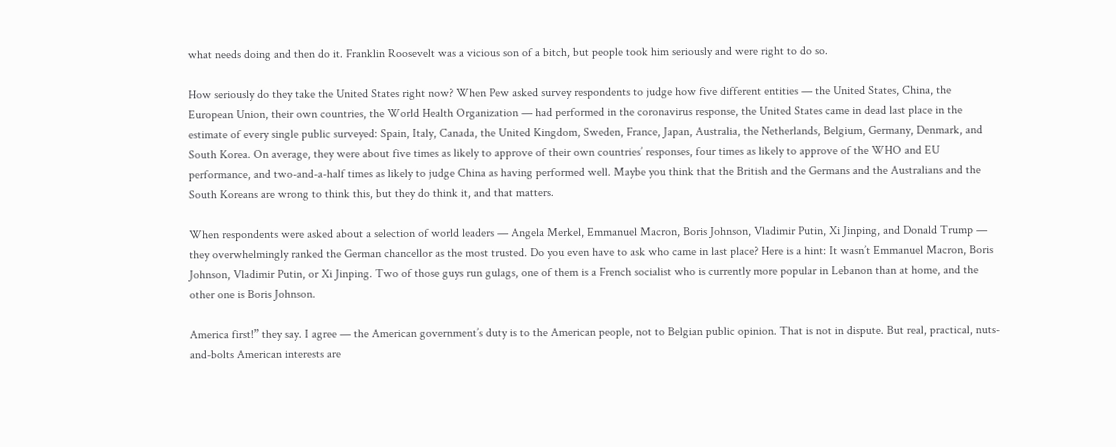what needs doing and then do it. Franklin Roosevelt was a vicious son of a bitch, but people took him seriously and were right to do so.

How seriously do they take the United States right now? When Pew asked survey respondents to judge how five different entities — the United States, China, the European Union, their own countries, the World Health Organization — had performed in the coronavirus response, the United States came in dead last place in the estimate of every single public surveyed: Spain, Italy, Canada, the United Kingdom, Sweden, France, Japan, Australia, the Netherlands, Belgium, Germany, Denmark, and South Korea. On average, they were about five times as likely to approve of their own countries’ responses, four times as likely to approve of the WHO and EU performance, and two-and-a-half times as likely to judge China as having performed well. Maybe you think that the British and the Germans and the Australians and the South Koreans are wrong to think this, but they do think it, and that matters.

When respondents were asked about a selection of world leaders — Angela Merkel, Emmanuel Macron, Boris Johnson, Vladimir Putin, Xi Jinping, and Donald Trump — they overwhelmingly ranked the German chancellor as the most trusted. Do you even have to ask who came in last place? Here is a hint: It wasn’t Emmanuel Macron, Boris Johnson, Vladimir Putin, or Xi Jinping. Two of those guys run gulags, one of them is a French socialist who is currently more popular in Lebanon than at home, and the other one is Boris Johnson.

America first!” they say. I agree — the American government’s duty is to the American people, not to Belgian public opinion. That is not in dispute. But real, practical, nuts-and-bolts American interests are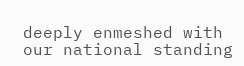deeply enmeshed with our national standing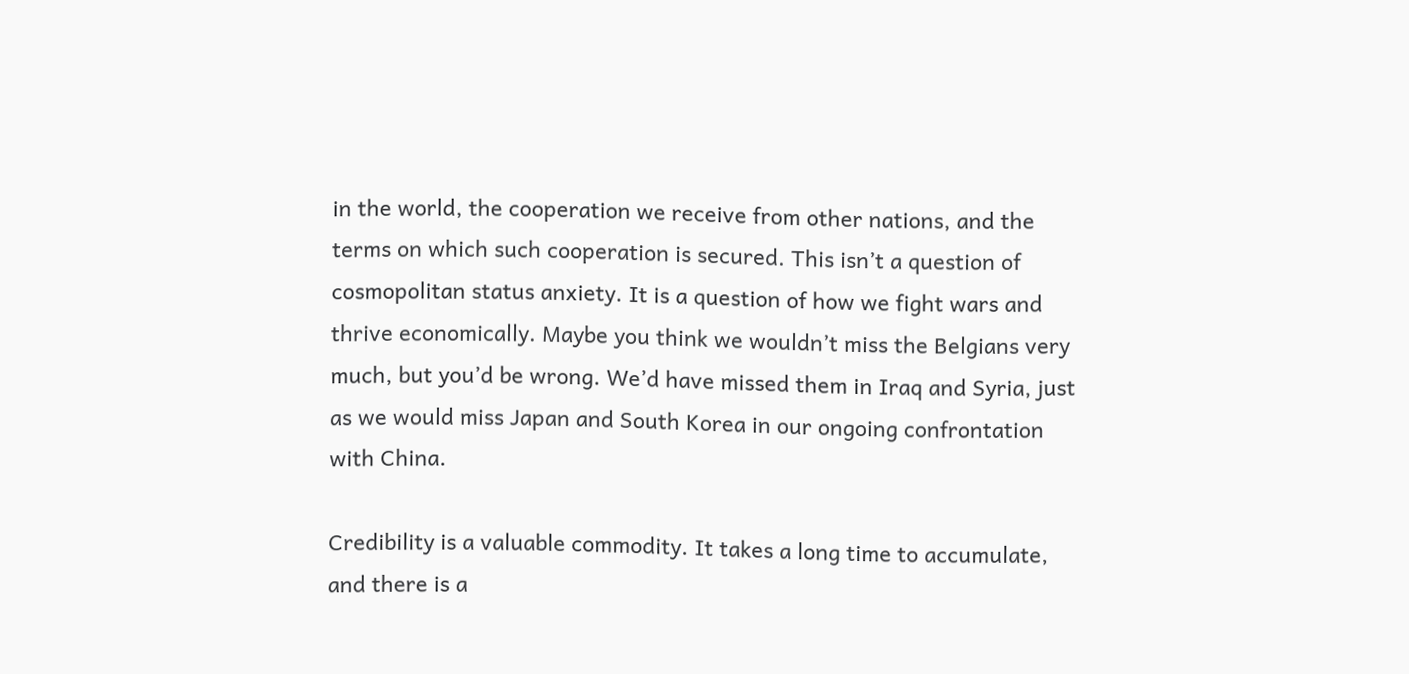in the world, the cooperation we receive from other nations, and the terms on which such cooperation is secured. This isn’t a question of cosmopolitan status anxiety. It is a question of how we fight wars and thrive economically. Maybe you think we wouldn’t miss the Belgians very much, but you’d be wrong. We’d have missed them in Iraq and Syria, just as we would miss Japan and South Korea in our ongoing confrontation with China.

Credibility is a valuable commodity. It takes a long time to accumulate, and there is a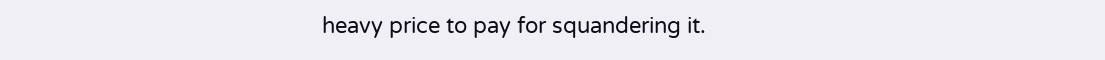heavy price to pay for squandering it.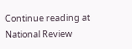Continue reading at National Review